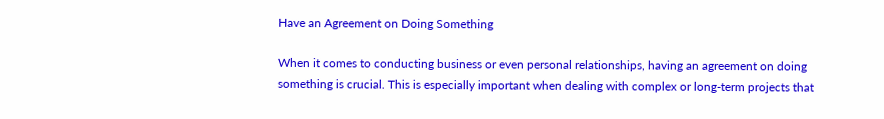Have an Agreement on Doing Something

When it comes to conducting business or even personal relationships, having an agreement on doing something is crucial. This is especially important when dealing with complex or long-term projects that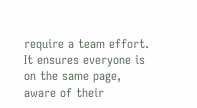require a team effort. It ensures everyone is on the same page, aware of their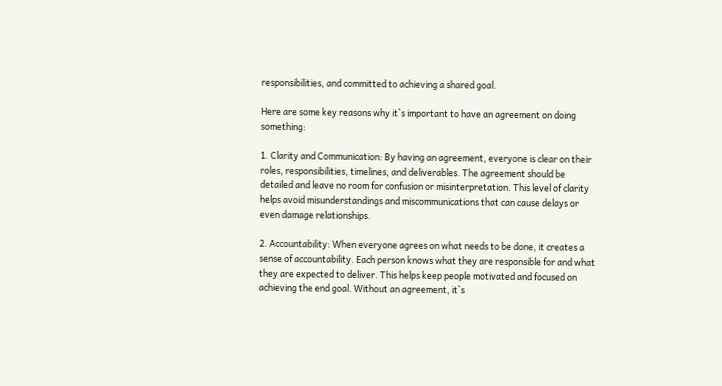responsibilities, and committed to achieving a shared goal.

Here are some key reasons why it`s important to have an agreement on doing something:

1. Clarity and Communication: By having an agreement, everyone is clear on their roles, responsibilities, timelines, and deliverables. The agreement should be detailed and leave no room for confusion or misinterpretation. This level of clarity helps avoid misunderstandings and miscommunications that can cause delays or even damage relationships.

2. Accountability: When everyone agrees on what needs to be done, it creates a sense of accountability. Each person knows what they are responsible for and what they are expected to deliver. This helps keep people motivated and focused on achieving the end goal. Without an agreement, it`s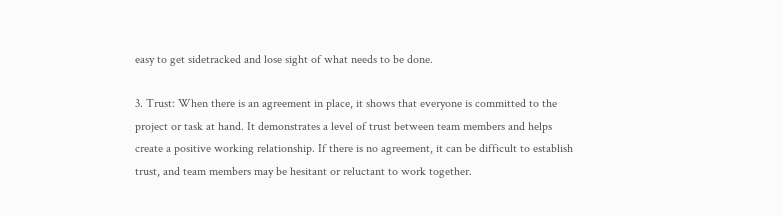easy to get sidetracked and lose sight of what needs to be done.

3. Trust: When there is an agreement in place, it shows that everyone is committed to the project or task at hand. It demonstrates a level of trust between team members and helps create a positive working relationship. If there is no agreement, it can be difficult to establish trust, and team members may be hesitant or reluctant to work together.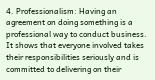4. Professionalism: Having an agreement on doing something is a professional way to conduct business. It shows that everyone involved takes their responsibilities seriously and is committed to delivering on their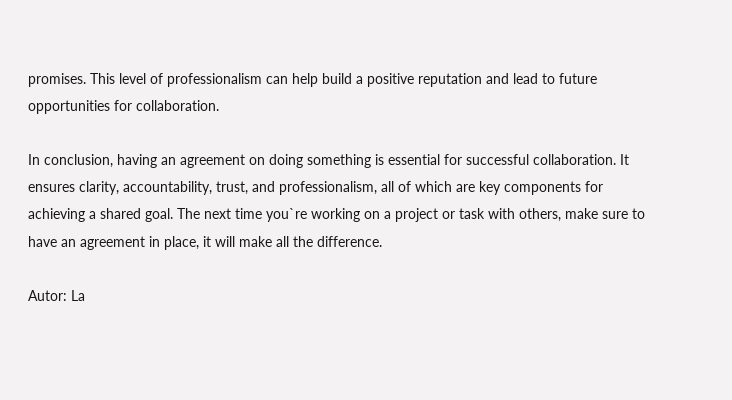promises. This level of professionalism can help build a positive reputation and lead to future opportunities for collaboration.

In conclusion, having an agreement on doing something is essential for successful collaboration. It ensures clarity, accountability, trust, and professionalism, all of which are key components for achieving a shared goal. The next time you`re working on a project or task with others, make sure to have an agreement in place, it will make all the difference.

Autor: La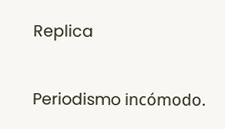Replica

Periodismo incómodo.